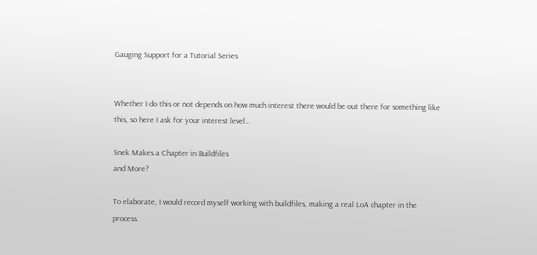Gauging Support for a Tutorial Series


Whether I do this or not depends on how much interest there would be out there for something like this, so here I ask for your interest level…

Snek Makes a Chapter in Buildfiles
and More?

To elaborate, I would record myself working with buildfiles, making a real LoA chapter in the process.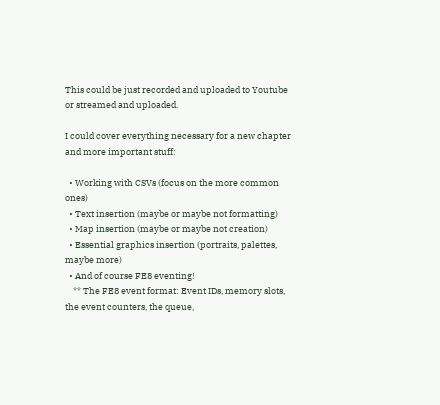This could be just recorded and uploaded to Youtube or streamed and uploaded.

I could cover everything necessary for a new chapter and more important stuff:

  • Working with CSVs (focus on the more common ones)
  • Text insertion (maybe or maybe not formatting)
  • Map insertion (maybe or maybe not creation)
  • Essential graphics insertion (portraits, palettes, maybe more)
  • And of course FE8 eventing!
    ** The FE8 event format: Event IDs, memory slots, the event counters, the queue,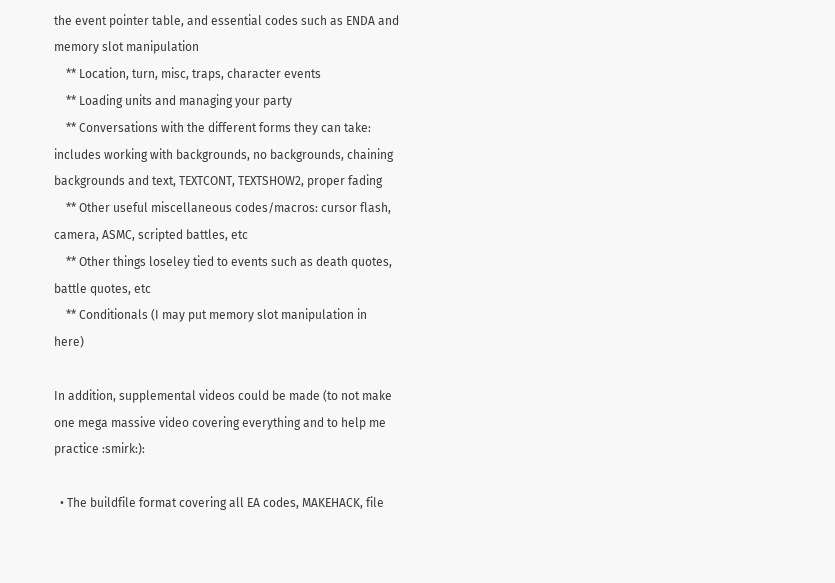the event pointer table, and essential codes such as ENDA and memory slot manipulation
    ** Location, turn, misc, traps, character events
    ** Loading units and managing your party
    ** Conversations with the different forms they can take: includes working with backgrounds, no backgrounds, chaining backgrounds and text, TEXTCONT, TEXTSHOW2, proper fading
    ** Other useful miscellaneous codes/macros: cursor flash, camera, ASMC, scripted battles, etc
    ** Other things loseley tied to events such as death quotes, battle quotes, etc
    ** Conditionals (I may put memory slot manipulation in here)

In addition, supplemental videos could be made (to not make one mega massive video covering everything and to help me practice :smirk:):

  • The buildfile format covering all EA codes, MAKEHACK, file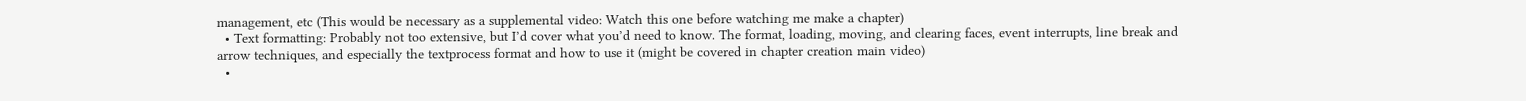management, etc (This would be necessary as a supplemental video: Watch this one before watching me make a chapter)
  • Text formatting: Probably not too extensive, but I’d cover what you’d need to know. The format, loading, moving, and clearing faces, event interrupts, line break and arrow techniques, and especially the textprocess format and how to use it (might be covered in chapter creation main video)
  •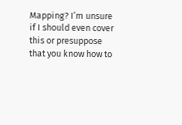Mapping? I’m unsure if I should even cover this or presuppose that you know how to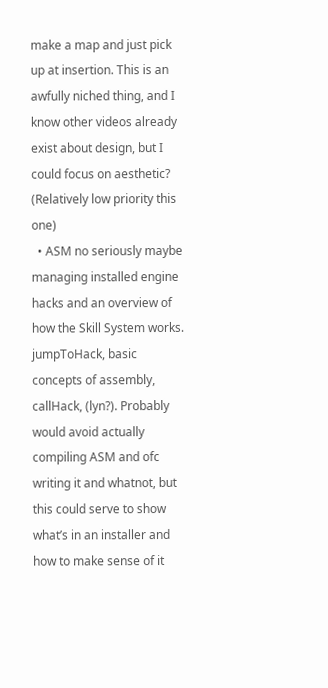make a map and just pick up at insertion. This is an awfully niched thing, and I know other videos already exist about design, but I could focus on aesthetic? (Relatively low priority this one)
  • ASM no seriously maybe managing installed engine hacks and an overview of how the Skill System works. jumpToHack, basic concepts of assembly, callHack, (lyn?). Probably would avoid actually compiling ASM and ofc writing it and whatnot, but this could serve to show what’s in an installer and how to make sense of it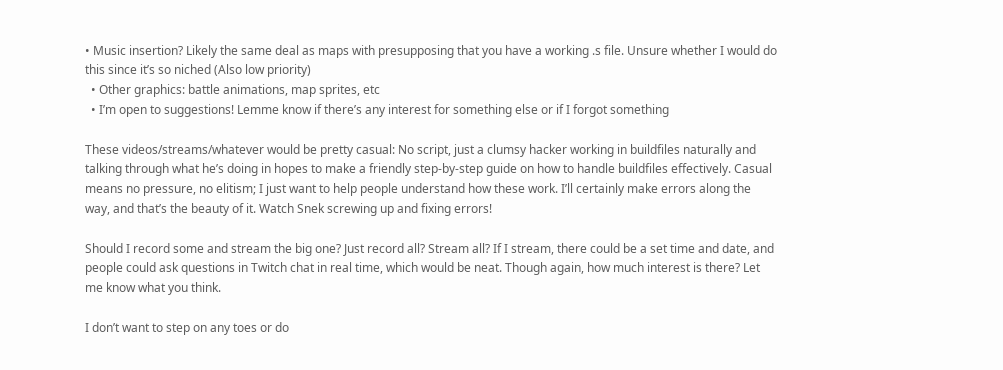• Music insertion? Likely the same deal as maps with presupposing that you have a working .s file. Unsure whether I would do this since it’s so niched (Also low priority)
  • Other graphics: battle animations, map sprites, etc
  • I’m open to suggestions! Lemme know if there’s any interest for something else or if I forgot something

These videos/streams/whatever would be pretty casual: No script, just a clumsy hacker working in buildfiles naturally and talking through what he’s doing in hopes to make a friendly step-by-step guide on how to handle buildfiles effectively. Casual means no pressure, no elitism; I just want to help people understand how these work. I’ll certainly make errors along the way, and that’s the beauty of it. Watch Snek screwing up and fixing errors!

Should I record some and stream the big one? Just record all? Stream all? If I stream, there could be a set time and date, and people could ask questions in Twitch chat in real time, which would be neat. Though again, how much interest is there? Let me know what you think.

I don’t want to step on any toes or do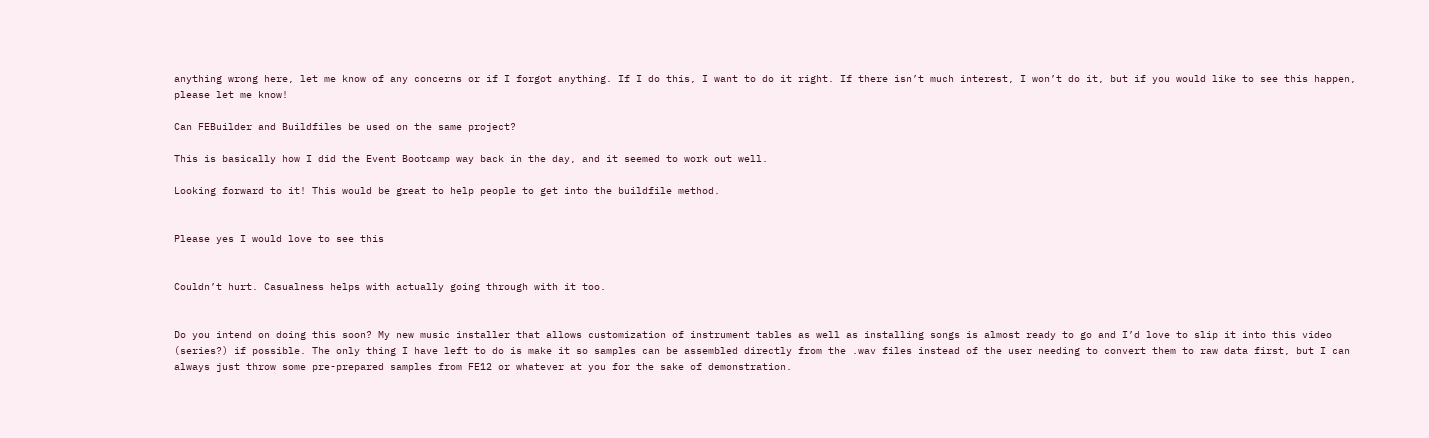anything wrong here, let me know of any concerns or if I forgot anything. If I do this, I want to do it right. If there isn’t much interest, I won’t do it, but if you would like to see this happen, please let me know!

Can FEBuilder and Buildfiles be used on the same project?

This is basically how I did the Event Bootcamp way back in the day, and it seemed to work out well.

Looking forward to it! This would be great to help people to get into the buildfile method.


Please yes I would love to see this


Couldn’t hurt. Casualness helps with actually going through with it too.


Do you intend on doing this soon? My new music installer that allows customization of instrument tables as well as installing songs is almost ready to go and I’d love to slip it into this video (series?) if possible. The only thing I have left to do is make it so samples can be assembled directly from the .wav files instead of the user needing to convert them to raw data first, but I can always just throw some pre-prepared samples from FE12 or whatever at you for the sake of demonstration.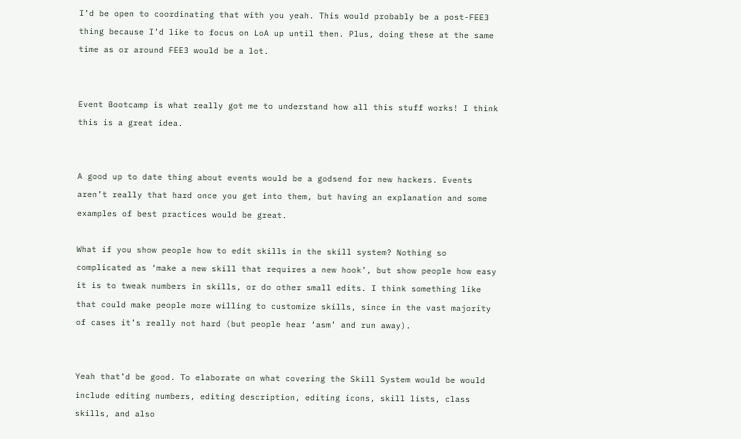I’d be open to coordinating that with you yeah. This would probably be a post-FEE3 thing because I’d like to focus on LoA up until then. Plus, doing these at the same time as or around FEE3 would be a lot.


Event Bootcamp is what really got me to understand how all this stuff works! I think this is a great idea.


A good up to date thing about events would be a godsend for new hackers. Events aren’t really that hard once you get into them, but having an explanation and some examples of best practices would be great.

What if you show people how to edit skills in the skill system? Nothing so complicated as ‘make a new skill that requires a new hook’, but show people how easy it is to tweak numbers in skills, or do other small edits. I think something like that could make people more willing to customize skills, since in the vast majority of cases it’s really not hard (but people hear ‘asm’ and run away).


Yeah that’d be good. To elaborate on what covering the Skill System would be would include editing numbers, editing description, editing icons, skill lists, class skills, and also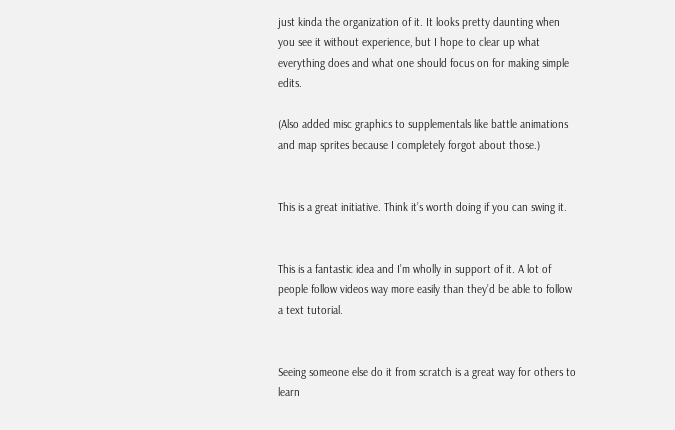just kinda the organization of it. It looks pretty daunting when you see it without experience, but I hope to clear up what everything does and what one should focus on for making simple edits.

(Also added misc graphics to supplementals like battle animations and map sprites because I completely forgot about those.)


This is a great initiative. Think it’s worth doing if you can swing it.


This is a fantastic idea and I’m wholly in support of it. A lot of people follow videos way more easily than they’d be able to follow a text tutorial.


Seeing someone else do it from scratch is a great way for others to learn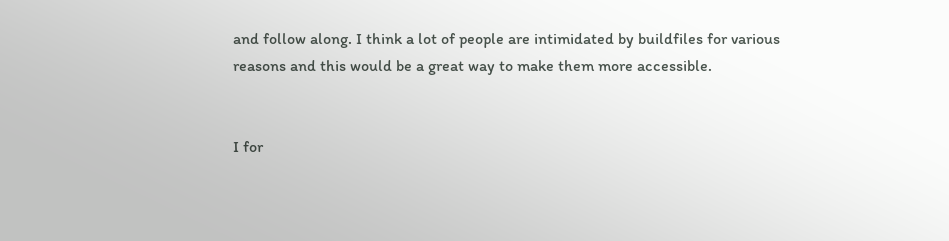and follow along. I think a lot of people are intimidated by buildfiles for various reasons and this would be a great way to make them more accessible.


I for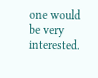one would be very interested.